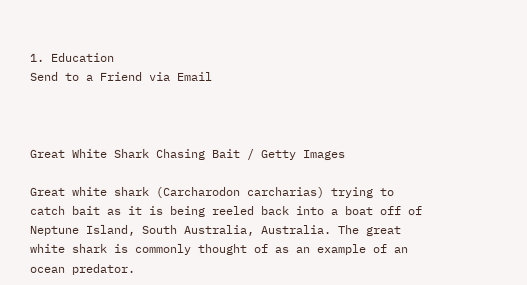1. Education
Send to a Friend via Email



Great White Shark Chasing Bait / Getty Images

Great white shark (Carcharodon carcharias) trying to catch bait as it is being reeled back into a boat off of Neptune Island, South Australia, Australia. The great white shark is commonly thought of as an example of an ocean predator.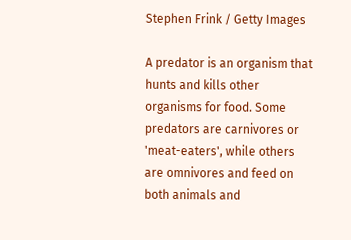Stephen Frink / Getty Images

A predator is an organism that hunts and kills other organisms for food. Some predators are carnivores or 'meat-eaters', while others are omnivores and feed on both animals and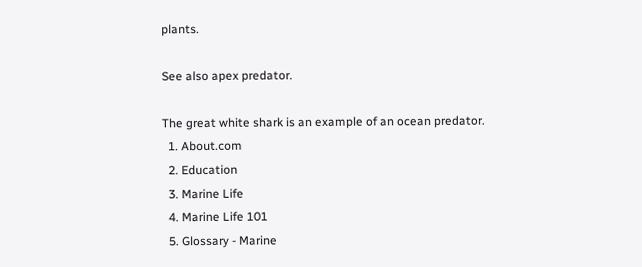plants.

See also apex predator.

The great white shark is an example of an ocean predator.
  1. About.com
  2. Education
  3. Marine Life
  4. Marine Life 101
  5. Glossary - Marine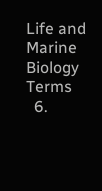Life and Marine Biology Terms
  6.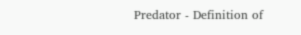Predator - Definition of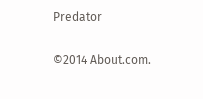Predator

©2014 About.com.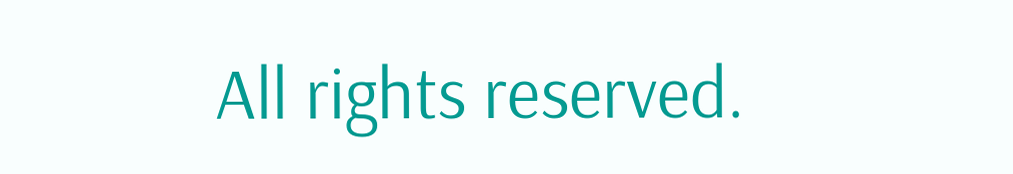All rights reserved.